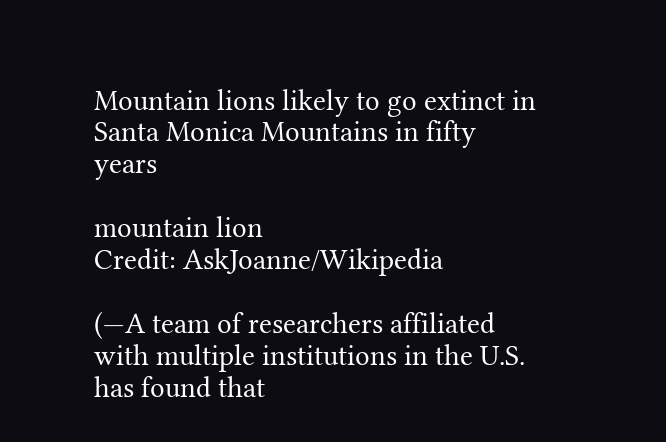Mountain lions likely to go extinct in Santa Monica Mountains in fifty years

mountain lion
Credit: AskJoanne/Wikipedia

(—A team of researchers affiliated with multiple institutions in the U.S. has found that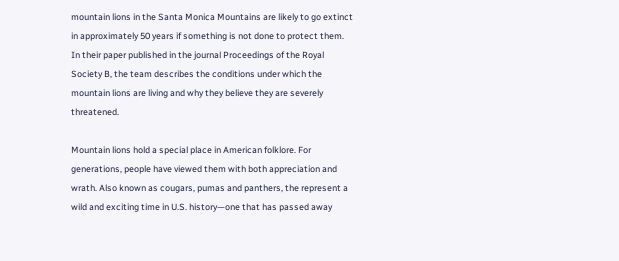mountain lions in the Santa Monica Mountains are likely to go extinct in approximately 50 years if something is not done to protect them. In their paper published in the journal Proceedings of the Royal Society B, the team describes the conditions under which the mountain lions are living and why they believe they are severely threatened.

Mountain lions hold a special place in American folklore. For generations, people have viewed them with both appreciation and wrath. Also known as cougars, pumas and panthers, the represent a wild and exciting time in U.S. history—one that has passed away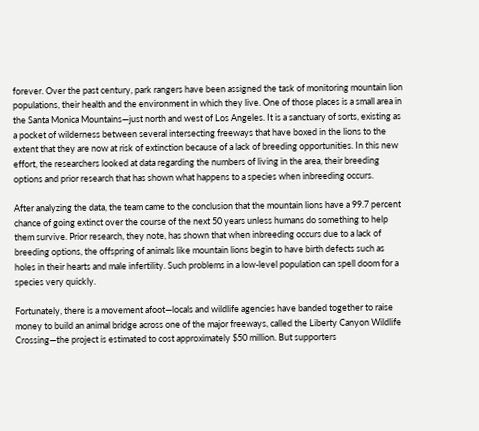forever. Over the past century, park rangers have been assigned the task of monitoring mountain lion populations, their health and the environment in which they live. One of those places is a small area in the Santa Monica Mountains—just north and west of Los Angeles. It is a sanctuary of sorts, existing as a pocket of wilderness between several intersecting freeways that have boxed in the lions to the extent that they are now at risk of extinction because of a lack of breeding opportunities. In this new effort, the researchers looked at data regarding the numbers of living in the area, their breeding options and prior research that has shown what happens to a species when inbreeding occurs.

After analyzing the data, the team came to the conclusion that the mountain lions have a 99.7 percent chance of going extinct over the course of the next 50 years unless humans do something to help them survive. Prior research, they note, has shown that when inbreeding occurs due to a lack of breeding options, the offspring of animals like mountain lions begin to have birth defects such as holes in their hearts and male infertility. Such problems in a low-level population can spell doom for a species very quickly.

Fortunately, there is a movement afoot—locals and wildlife agencies have banded together to raise money to build an animal bridge across one of the major freeways, called the Liberty Canyon Wildlife Crossing—the project is estimated to cost approximately $50 million. But supporters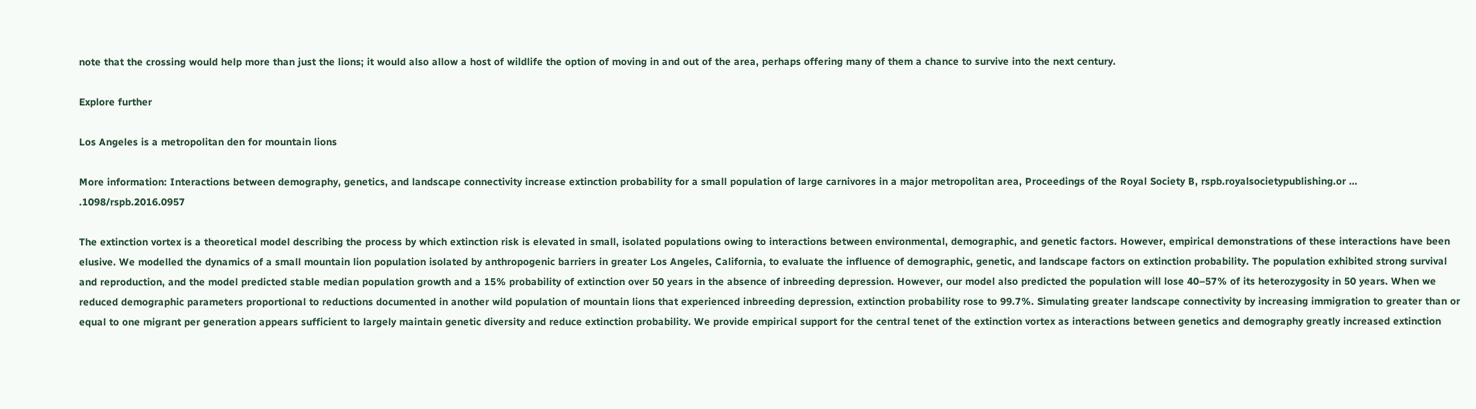note that the crossing would help more than just the lions; it would also allow a host of wildlife the option of moving in and out of the area, perhaps offering many of them a chance to survive into the next century.

Explore further

Los Angeles is a metropolitan den for mountain lions

More information: Interactions between demography, genetics, and landscape connectivity increase extinction probability for a small population of large carnivores in a major metropolitan area, Proceedings of the Royal Society B, rspb.royalsocietypublishing.or … .1098/rspb.2016.0957

The extinction vortex is a theoretical model describing the process by which extinction risk is elevated in small, isolated populations owing to interactions between environmental, demographic, and genetic factors. However, empirical demonstrations of these interactions have been elusive. We modelled the dynamics of a small mountain lion population isolated by anthropogenic barriers in greater Los Angeles, California, to evaluate the influence of demographic, genetic, and landscape factors on extinction probability. The population exhibited strong survival and reproduction, and the model predicted stable median population growth and a 15% probability of extinction over 50 years in the absence of inbreeding depression. However, our model also predicted the population will lose 40–57% of its heterozygosity in 50 years. When we reduced demographic parameters proportional to reductions documented in another wild population of mountain lions that experienced inbreeding depression, extinction probability rose to 99.7%. Simulating greater landscape connectivity by increasing immigration to greater than or equal to one migrant per generation appears sufficient to largely maintain genetic diversity and reduce extinction probability. We provide empirical support for the central tenet of the extinction vortex as interactions between genetics and demography greatly increased extinction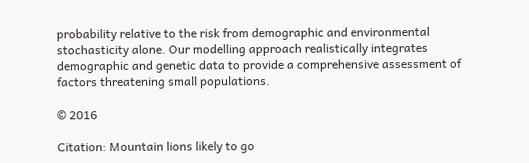probability relative to the risk from demographic and environmental stochasticity alone. Our modelling approach realistically integrates demographic and genetic data to provide a comprehensive assessment of factors threatening small populations.

© 2016

Citation: Mountain lions likely to go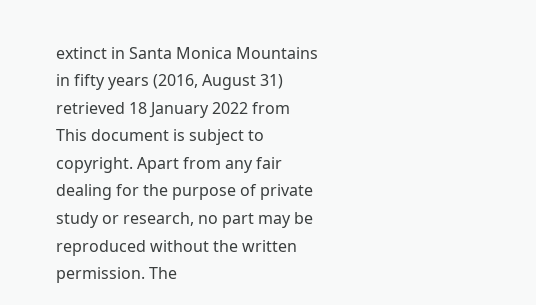extinct in Santa Monica Mountains in fifty years (2016, August 31) retrieved 18 January 2022 from
This document is subject to copyright. Apart from any fair dealing for the purpose of private study or research, no part may be reproduced without the written permission. The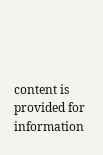content is provided for information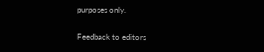purposes only.

Feedback to editors